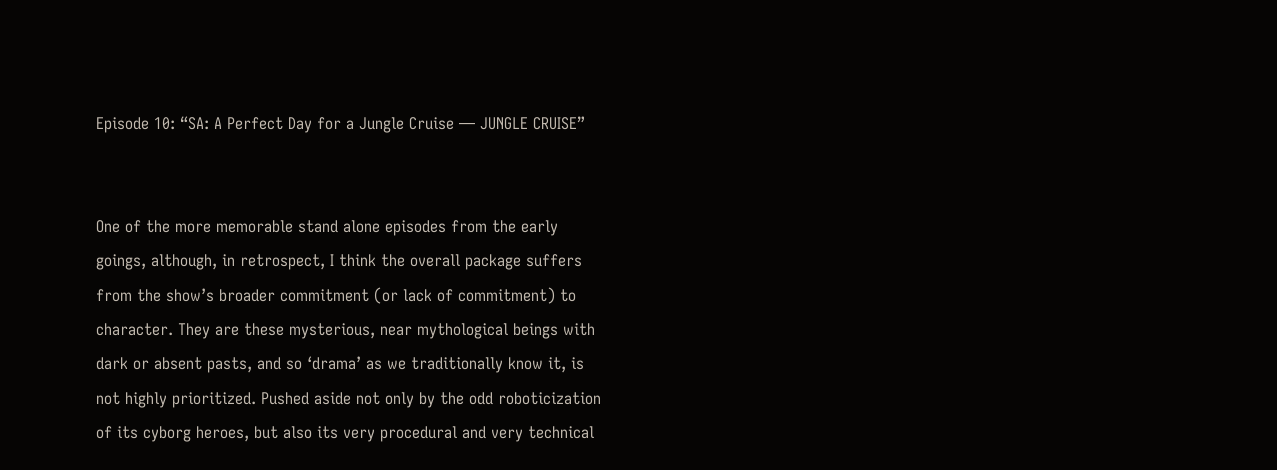Episode 10: “SA: A Perfect Day for a Jungle Cruise — JUNGLE CRUISE”


One of the more memorable stand alone episodes from the early goings, although, in retrospect, I think the overall package suffers from the show’s broader commitment (or lack of commitment) to character. They are these mysterious, near mythological beings with dark or absent pasts, and so ‘drama’ as we traditionally know it, is not highly prioritized. Pushed aside not only by the odd roboticization of its cyborg heroes, but also its very procedural and very technical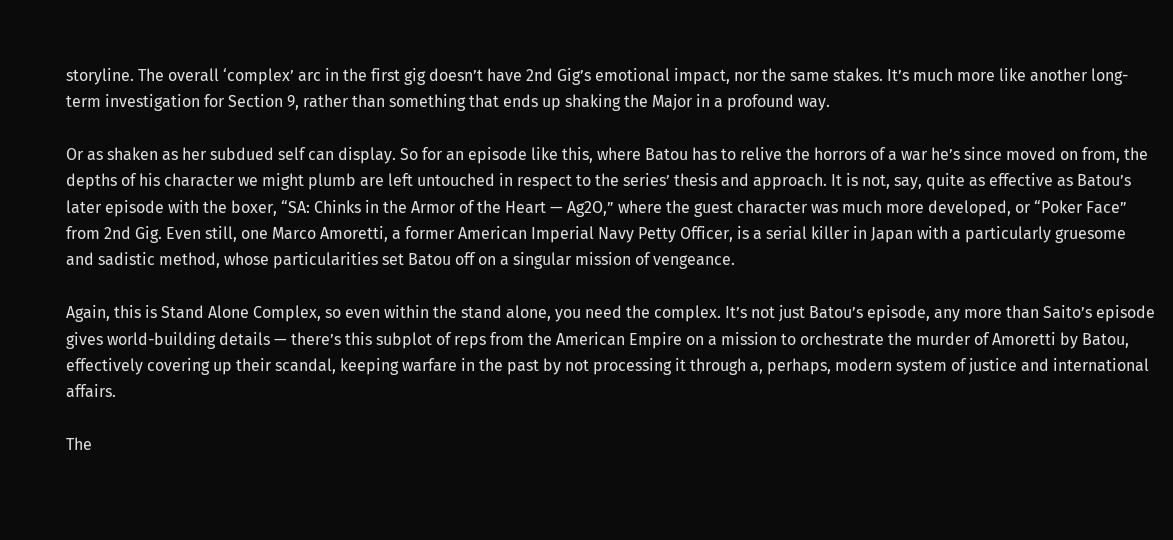storyline. The overall ‘complex’ arc in the first gig doesn’t have 2nd Gig’s emotional impact, nor the same stakes. It’s much more like another long-term investigation for Section 9, rather than something that ends up shaking the Major in a profound way.

Or as shaken as her subdued self can display. So for an episode like this, where Batou has to relive the horrors of a war he’s since moved on from, the depths of his character we might plumb are left untouched in respect to the series’ thesis and approach. It is not, say, quite as effective as Batou’s later episode with the boxer, “SA: Chinks in the Armor of the Heart — Ag2O,” where the guest character was much more developed, or “Poker Face” from 2nd Gig. Even still, one Marco Amoretti, a former American Imperial Navy Petty Officer, is a serial killer in Japan with a particularly gruesome and sadistic method, whose particularities set Batou off on a singular mission of vengeance.

Again, this is Stand Alone Complex, so even within the stand alone, you need the complex. It’s not just Batou’s episode, any more than Saito’s episode gives world-building details — there’s this subplot of reps from the American Empire on a mission to orchestrate the murder of Amoretti by Batou, effectively covering up their scandal, keeping warfare in the past by not processing it through a, perhaps, modern system of justice and international affairs.

The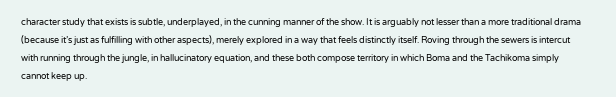character study that exists is subtle, underplayed, in the cunning manner of the show. It is arguably not lesser than a more traditional drama (because it’s just as fulfilling with other aspects), merely explored in a way that feels distinctly itself. Roving through the sewers is intercut with running through the jungle, in hallucinatory equation, and these both compose territory in which Boma and the Tachikoma simply cannot keep up.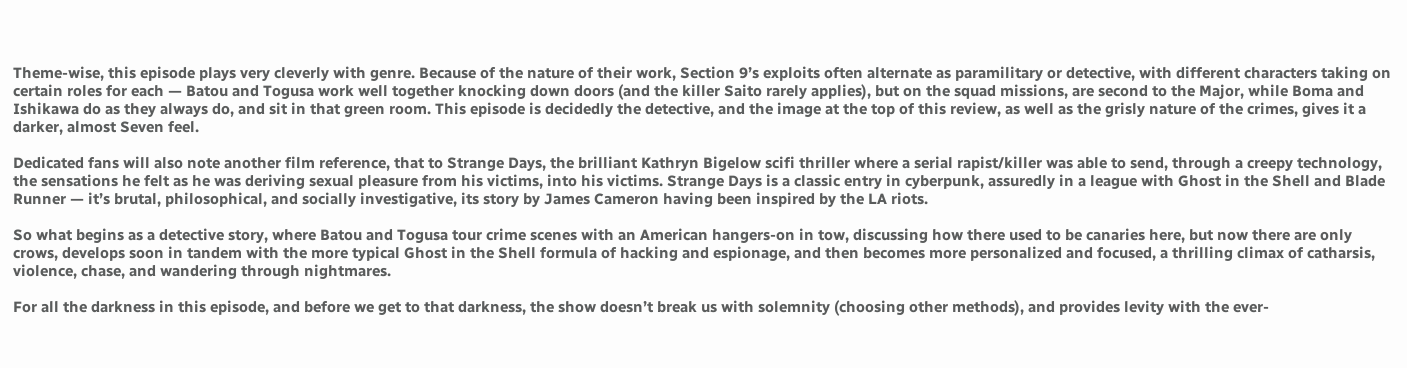Theme-wise, this episode plays very cleverly with genre. Because of the nature of their work, Section 9’s exploits often alternate as paramilitary or detective, with different characters taking on certain roles for each — Batou and Togusa work well together knocking down doors (and the killer Saito rarely applies), but on the squad missions, are second to the Major, while Boma and Ishikawa do as they always do, and sit in that green room. This episode is decidedly the detective, and the image at the top of this review, as well as the grisly nature of the crimes, gives it a darker, almost Seven feel.

Dedicated fans will also note another film reference, that to Strange Days, the brilliant Kathryn Bigelow scifi thriller where a serial rapist/killer was able to send, through a creepy technology, the sensations he felt as he was deriving sexual pleasure from his victims, into his victims. Strange Days is a classic entry in cyberpunk, assuredly in a league with Ghost in the Shell and Blade Runner — it’s brutal, philosophical, and socially investigative, its story by James Cameron having been inspired by the LA riots.

So what begins as a detective story, where Batou and Togusa tour crime scenes with an American hangers-on in tow, discussing how there used to be canaries here, but now there are only crows, develops soon in tandem with the more typical Ghost in the Shell formula of hacking and espionage, and then becomes more personalized and focused, a thrilling climax of catharsis, violence, chase, and wandering through nightmares.

For all the darkness in this episode, and before we get to that darkness, the show doesn’t break us with solemnity (choosing other methods), and provides levity with the ever-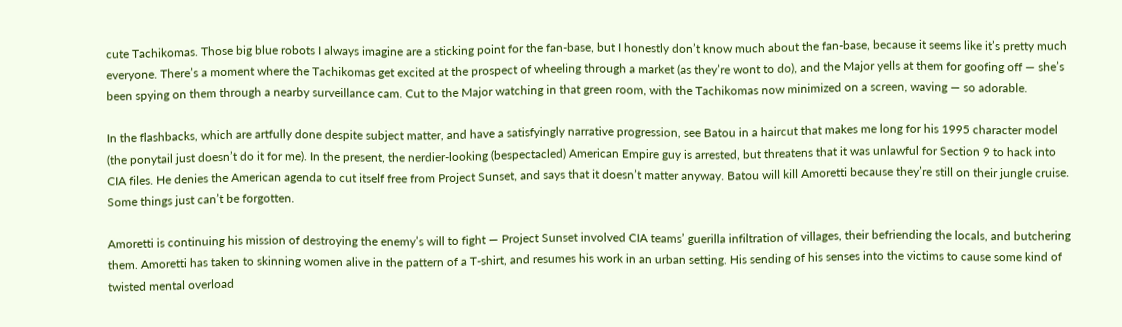cute Tachikomas. Those big blue robots I always imagine are a sticking point for the fan-base, but I honestly don’t know much about the fan-base, because it seems like it’s pretty much everyone. There’s a moment where the Tachikomas get excited at the prospect of wheeling through a market (as they’re wont to do), and the Major yells at them for goofing off — she’s been spying on them through a nearby surveillance cam. Cut to the Major watching in that green room, with the Tachikomas now minimized on a screen, waving — so adorable.

In the flashbacks, which are artfully done despite subject matter, and have a satisfyingly narrative progression, see Batou in a haircut that makes me long for his 1995 character model (the ponytail just doesn’t do it for me). In the present, the nerdier-looking (bespectacled) American Empire guy is arrested, but threatens that it was unlawful for Section 9 to hack into CIA files. He denies the American agenda to cut itself free from Project Sunset, and says that it doesn’t matter anyway. Batou will kill Amoretti because they’re still on their jungle cruise. Some things just can’t be forgotten.

Amoretti is continuing his mission of destroying the enemy’s will to fight — Project Sunset involved CIA teams’ guerilla infiltration of villages, their befriending the locals, and butchering them. Amoretti has taken to skinning women alive in the pattern of a T-shirt, and resumes his work in an urban setting. His sending of his senses into the victims to cause some kind of twisted mental overload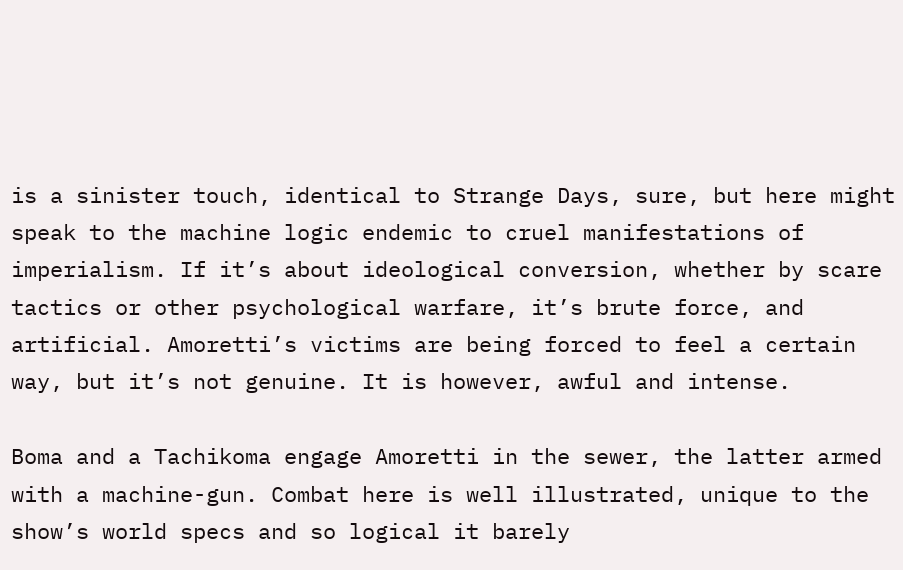is a sinister touch, identical to Strange Days, sure, but here might speak to the machine logic endemic to cruel manifestations of imperialism. If it’s about ideological conversion, whether by scare tactics or other psychological warfare, it’s brute force, and artificial. Amoretti’s victims are being forced to feel a certain way, but it’s not genuine. It is however, awful and intense.

Boma and a Tachikoma engage Amoretti in the sewer, the latter armed with a machine-gun. Combat here is well illustrated, unique to the show’s world specs and so logical it barely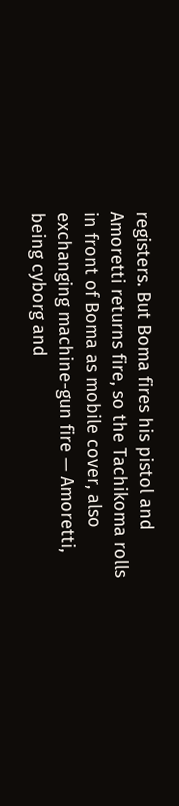registers. But Boma fires his pistol and Amoretti returns fire, so the Tachikoma rolls in front of Boma as mobile cover, also exchanging machine-gun fire — Amoretti, being cyborg and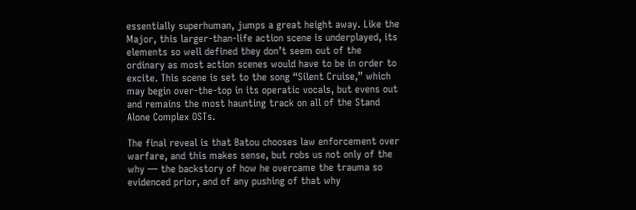essentially superhuman, jumps a great height away. Like the Major, this larger-than-life action scene is underplayed, its elements so well defined they don’t seem out of the ordinary as most action scenes would have to be in order to excite. This scene is set to the song “Silent Cruise,” which may begin over-the-top in its operatic vocals, but evens out and remains the most haunting track on all of the Stand Alone Complex OSTs.

The final reveal is that Batou chooses law enforcement over warfare, and this makes sense, but robs us not only of the why — the backstory of how he overcame the trauma so evidenced prior, and of any pushing of that why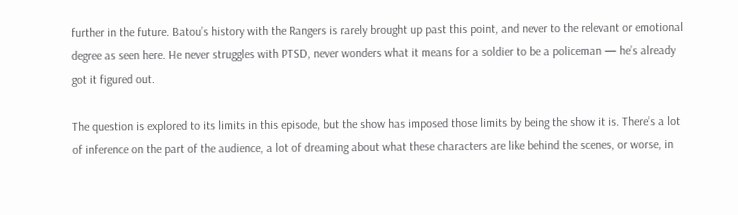further in the future. Batou’s history with the Rangers is rarely brought up past this point, and never to the relevant or emotional degree as seen here. He never struggles with PTSD, never wonders what it means for a soldier to be a policeman — he’s already got it figured out.

The question is explored to its limits in this episode, but the show has imposed those limits by being the show it is. There’s a lot of inference on the part of the audience, a lot of dreaming about what these characters are like behind the scenes, or worse, in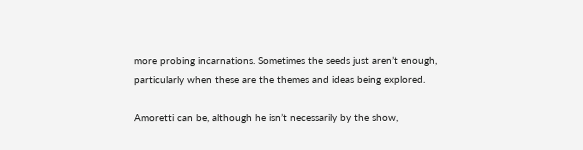more probing incarnations. Sometimes the seeds just aren’t enough, particularly when these are the themes and ideas being explored.

Amoretti can be, although he isn’t necessarily by the show,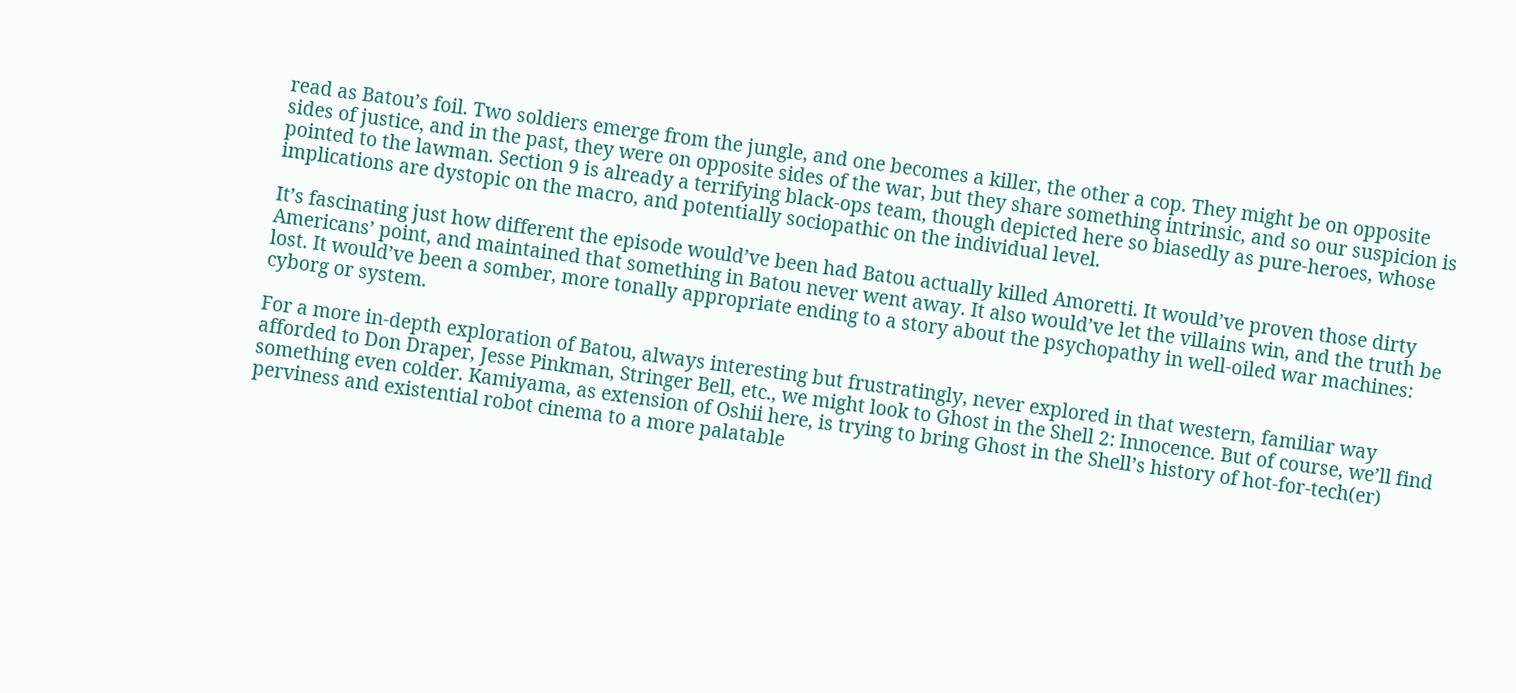read as Batou’s foil. Two soldiers emerge from the jungle, and one becomes a killer, the other a cop. They might be on opposite sides of justice, and in the past, they were on opposite sides of the war, but they share something intrinsic, and so our suspicion is pointed to the lawman. Section 9 is already a terrifying black-ops team, though depicted here so biasedly as pure-heroes, whose implications are dystopic on the macro, and potentially sociopathic on the individual level.

It’s fascinating just how different the episode would’ve been had Batou actually killed Amoretti. It would’ve proven those dirty Americans’ point, and maintained that something in Batou never went away. It also would’ve let the villains win, and the truth be lost. It would’ve been a somber, more tonally appropriate ending to a story about the psychopathy in well-oiled war machines: cyborg or system.

For a more in-depth exploration of Batou, always interesting but frustratingly, never explored in that western, familiar way afforded to Don Draper, Jesse Pinkman, Stringer Bell, etc., we might look to Ghost in the Shell 2: Innocence. But of course, we’ll find something even colder. Kamiyama, as extension of Oshii here, is trying to bring Ghost in the Shell’s history of hot-for-tech(er) perviness and existential robot cinema to a more palatable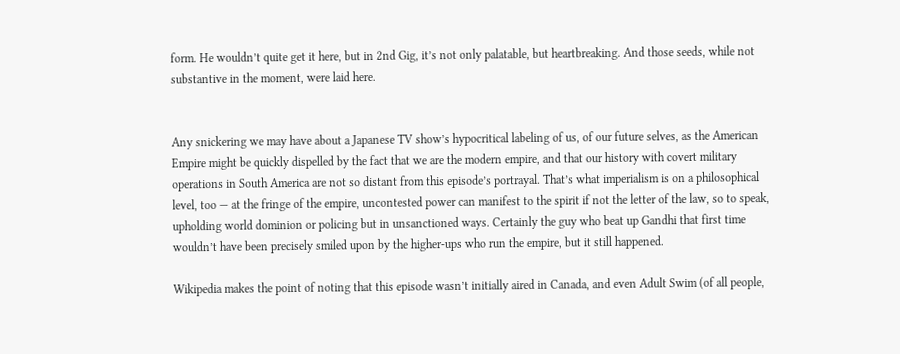form. He wouldn’t quite get it here, but in 2nd Gig, it’s not only palatable, but heartbreaking. And those seeds, while not substantive in the moment, were laid here.


Any snickering we may have about a Japanese TV show’s hypocritical labeling of us, of our future selves, as the American Empire might be quickly dispelled by the fact that we are the modern empire, and that our history with covert military operations in South America are not so distant from this episode’s portrayal. That’s what imperialism is on a philosophical level, too — at the fringe of the empire, uncontested power can manifest to the spirit if not the letter of the law, so to speak, upholding world dominion or policing but in unsanctioned ways. Certainly the guy who beat up Gandhi that first time wouldn’t have been precisely smiled upon by the higher-ups who run the empire, but it still happened.

Wikipedia makes the point of noting that this episode wasn’t initially aired in Canada, and even Adult Swim (of all people,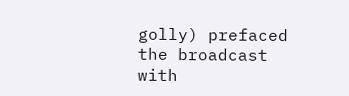golly) prefaced the broadcast with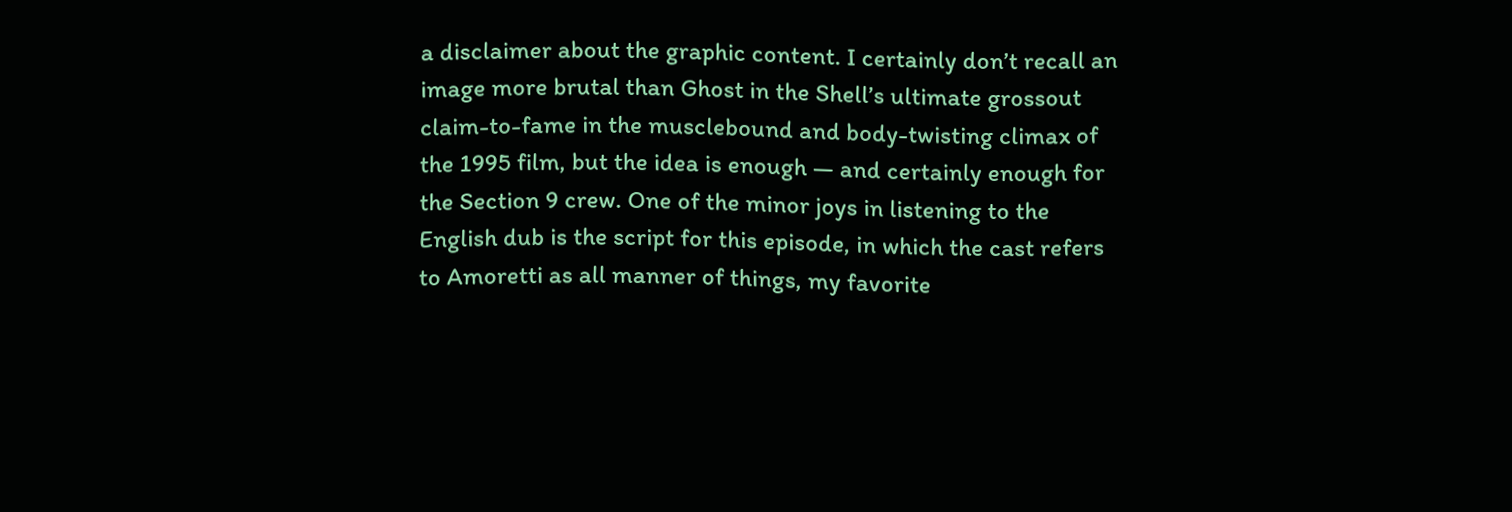a disclaimer about the graphic content. I certainly don’t recall an image more brutal than Ghost in the Shell’s ultimate grossout claim-to-fame in the musclebound and body-twisting climax of the 1995 film, but the idea is enough — and certainly enough for the Section 9 crew. One of the minor joys in listening to the English dub is the script for this episode, in which the cast refers to Amoretti as all manner of things, my favorite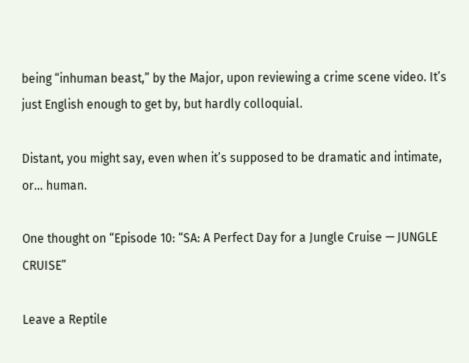being “inhuman beast,” by the Major, upon reviewing a crime scene video. It’s just English enough to get by, but hardly colloquial.

Distant, you might say, even when it’s supposed to be dramatic and intimate, or… human.

One thought on “Episode 10: “SA: A Perfect Day for a Jungle Cruise — JUNGLE CRUISE”

Leave a Reptile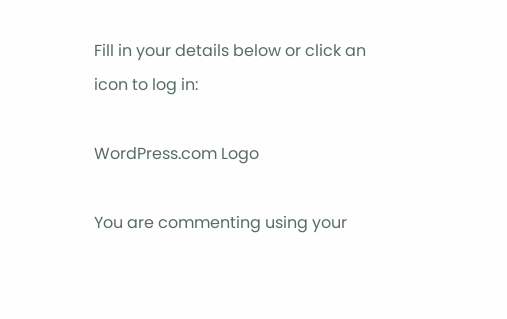Fill in your details below or click an icon to log in:

WordPress.com Logo

You are commenting using your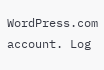WordPress.com account. Log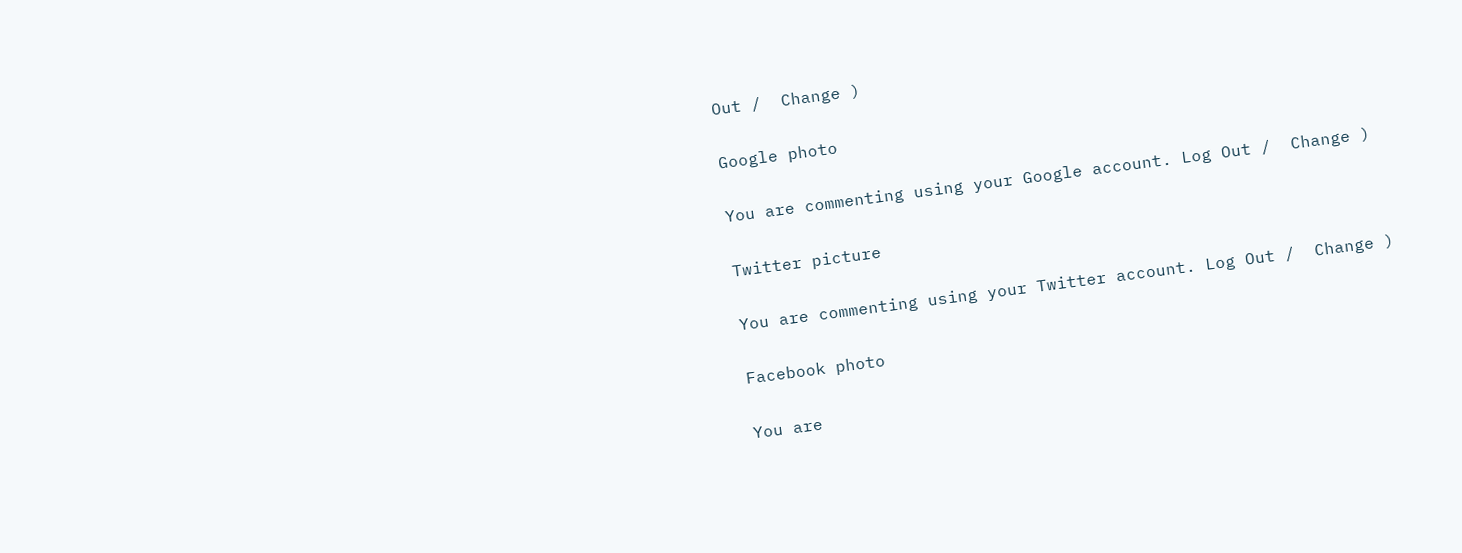Out /  Change )

Google photo

You are commenting using your Google account. Log Out /  Change )

Twitter picture

You are commenting using your Twitter account. Log Out /  Change )

Facebook photo

You are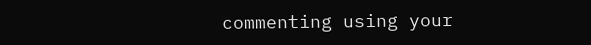commenting using your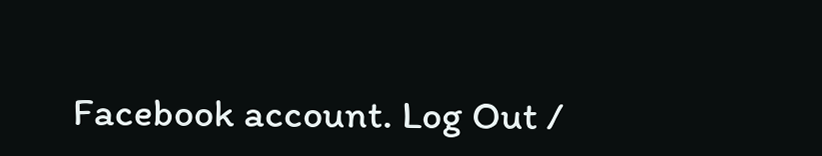Facebook account. Log Out /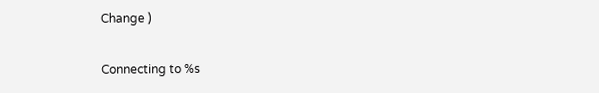Change )

Connecting to %s